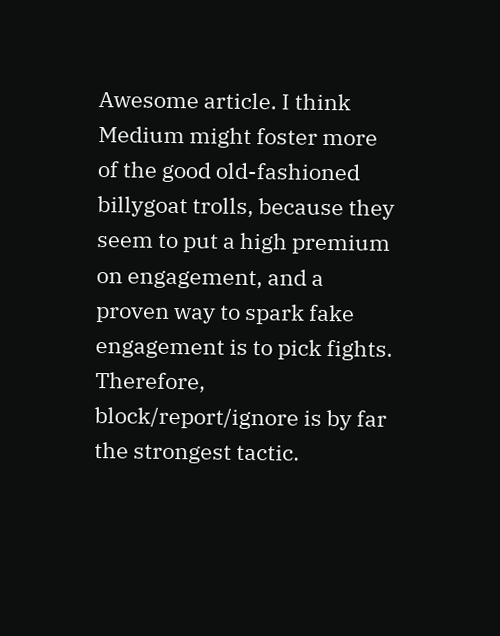Awesome article. I think Medium might foster more of the good old-fashioned billygoat trolls, because they seem to put a high premium on engagement, and a proven way to spark fake engagement is to pick fights. Therefore, block/report/ignore is by far the strongest tactic.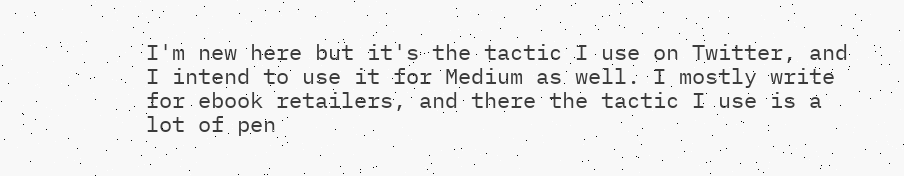I'm new here but it's the tactic I use on Twitter, and I intend to use it for Medium as well. I mostly write for ebook retailers, and there the tactic I use is a lot of pen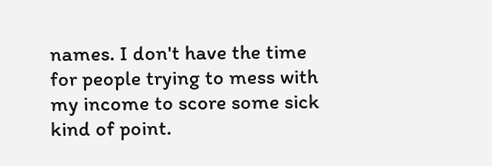names. I don't have the time for people trying to mess with my income to score some sick kind of point.